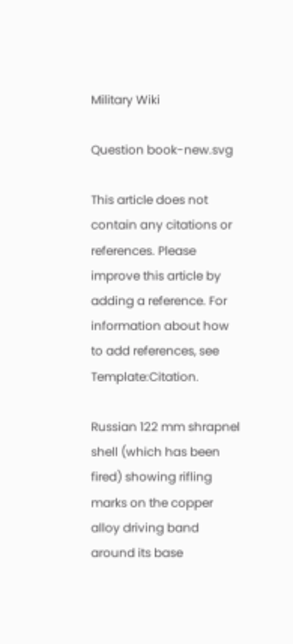Military Wiki

Question book-new.svg

This article does not contain any citations or references. Please improve this article by adding a reference. For information about how to add references, see Template:Citation.

Russian 122 mm shrapnel shell (which has been fired) showing rifling marks on the copper alloy driving band around its base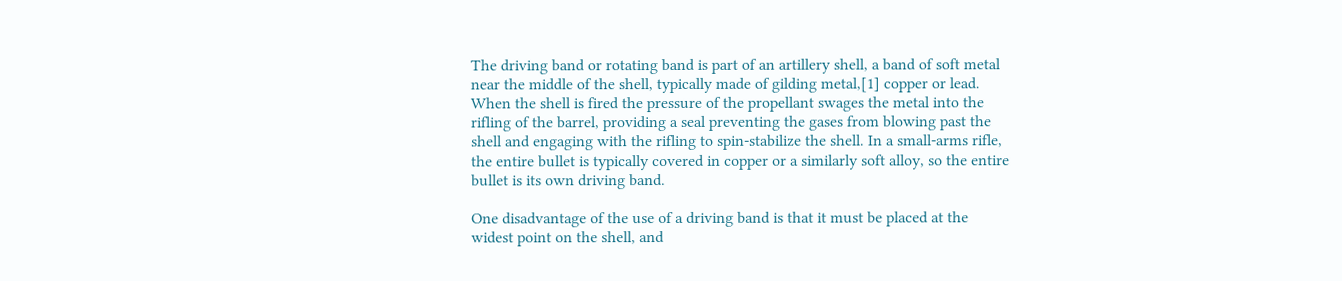The driving band or rotating band is part of an artillery shell, a band of soft metal near the middle of the shell, typically made of gilding metal,[1] copper or lead. When the shell is fired the pressure of the propellant swages the metal into the rifling of the barrel, providing a seal preventing the gases from blowing past the shell and engaging with the rifling to spin-stabilize the shell. In a small-arms rifle, the entire bullet is typically covered in copper or a similarly soft alloy, so the entire bullet is its own driving band.

One disadvantage of the use of a driving band is that it must be placed at the widest point on the shell, and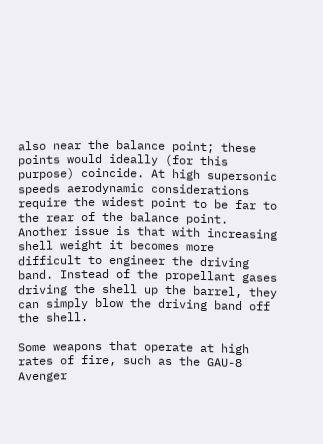also near the balance point; these points would ideally (for this purpose) coincide. At high supersonic speeds aerodynamic considerations require the widest point to be far to the rear of the balance point. Another issue is that with increasing shell weight it becomes more difficult to engineer the driving band. Instead of the propellant gases driving the shell up the barrel, they can simply blow the driving band off the shell.

Some weapons that operate at high rates of fire, such as the GAU-8 Avenger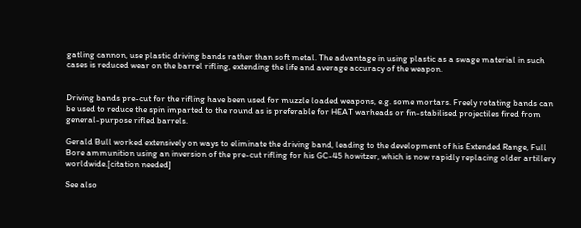gatling cannon, use plastic driving bands rather than soft metal. The advantage in using plastic as a swage material in such cases is reduced wear on the barrel rifling, extending the life and average accuracy of the weapon.


Driving bands pre-cut for the rifling have been used for muzzle loaded weapons, e.g. some mortars. Freely rotating bands can be used to reduce the spin imparted to the round as is preferable for HEAT warheads or fin-stabilised projectiles fired from general-purpose rifled barrels.

Gerald Bull worked extensively on ways to eliminate the driving band, leading to the development of his Extended Range, Full Bore ammunition using an inversion of the pre-cut rifling for his GC-45 howitzer, which is now rapidly replacing older artillery worldwide.[citation needed]

See also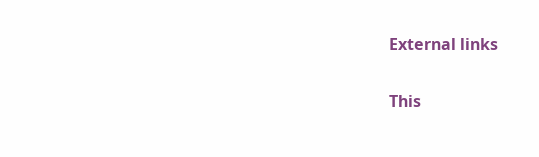External links

This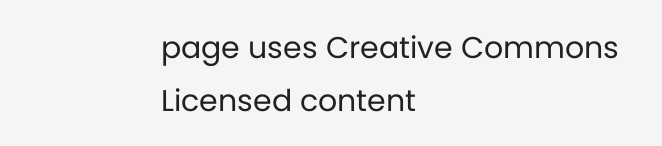page uses Creative Commons Licensed content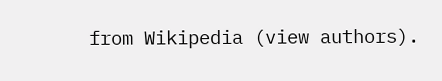from Wikipedia (view authors).